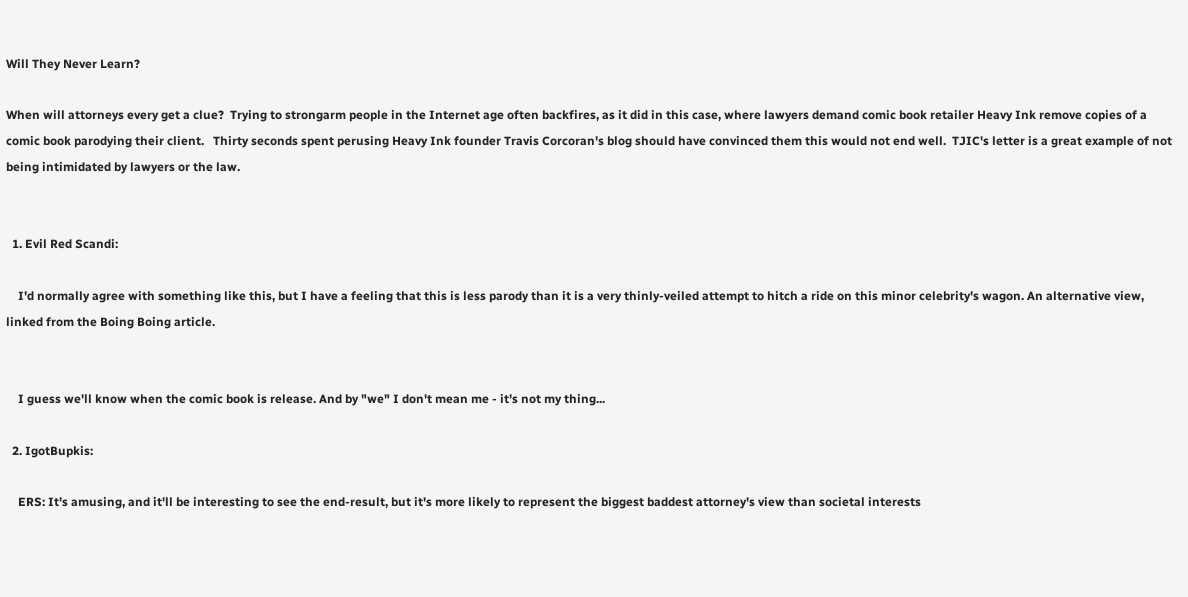Will They Never Learn?

When will attorneys every get a clue?  Trying to strongarm people in the Internet age often backfires, as it did in this case, where lawyers demand comic book retailer Heavy Ink remove copies of a comic book parodying their client.   Thirty seconds spent perusing Heavy Ink founder Travis Corcoran's blog should have convinced them this would not end well.  TJIC's letter is a great example of not being intimidated by lawyers or the law.


  1. Evil Red Scandi:

    I'd normally agree with something like this, but I have a feeling that this is less parody than it is a very thinly-veiled attempt to hitch a ride on this minor celebrity's wagon. An alternative view, linked from the Boing Boing article.


    I guess we'll know when the comic book is release. And by "we" I don't mean me - it's not my thing...

  2. IgotBupkis:

    ERS: It's amusing, and it'll be interesting to see the end-result, but it's more likely to represent the biggest baddest attorney's view than societal interests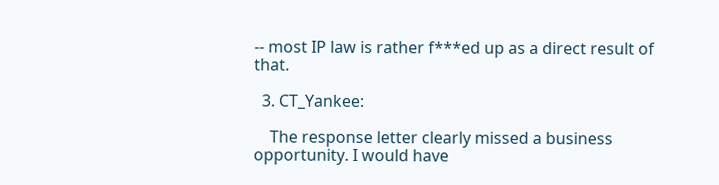-- most IP law is rather f***ed up as a direct result of that.

  3. CT_Yankee:

    The response letter clearly missed a business opportunity. I would have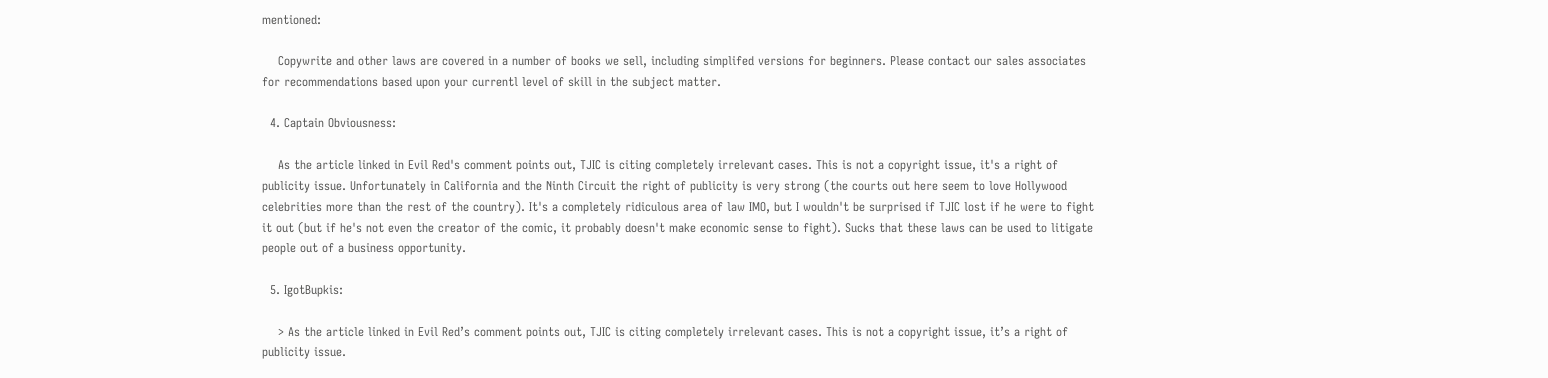mentioned:

    Copywrite and other laws are covered in a number of books we sell, including simplifed versions for beginners. Please contact our sales associates for recommendations based upon your currentl level of skill in the subject matter.

  4. Captain Obviousness:

    As the article linked in Evil Red's comment points out, TJIC is citing completely irrelevant cases. This is not a copyright issue, it's a right of publicity issue. Unfortunately in California and the Ninth Circuit the right of publicity is very strong (the courts out here seem to love Hollywood celebrities more than the rest of the country). It's a completely ridiculous area of law IMO, but I wouldn't be surprised if TJIC lost if he were to fight it out (but if he's not even the creator of the comic, it probably doesn't make economic sense to fight). Sucks that these laws can be used to litigate people out of a business opportunity.

  5. IgotBupkis:

    > As the article linked in Evil Red’s comment points out, TJIC is citing completely irrelevant cases. This is not a copyright issue, it’s a right of publicity issue.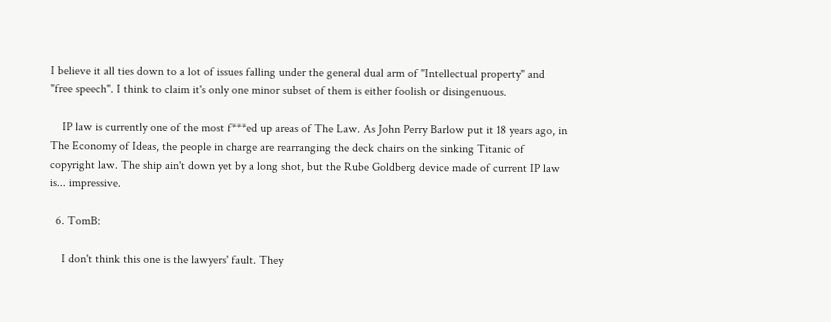I believe it all ties down to a lot of issues falling under the general dual arm of "Intellectual property" and "free speech". I think to claim it's only one minor subset of them is either foolish or disingenuous.

    IP law is currently one of the most f***ed up areas of The Law. As John Perry Barlow put it 18 years ago, in The Economy of Ideas, the people in charge are rearranging the deck chairs on the sinking Titanic of copyright law. The ship ain't down yet by a long shot, but the Rube Goldberg device made of current IP law is... impressive.

  6. TomB:

    I don't think this one is the lawyers' fault. They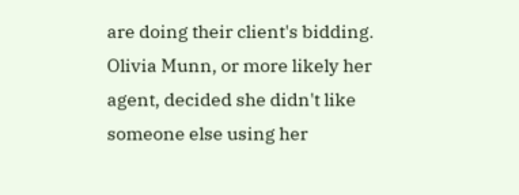are doing their client's bidding. Olivia Munn, or more likely her agent, decided she didn't like someone else using her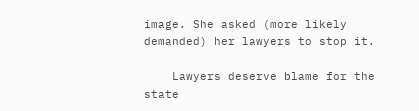image. She asked (more likely demanded) her lawyers to stop it.

    Lawyers deserve blame for the state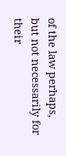of the law perhaps, but not necessarily for their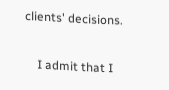clients' decisions.

    I admit that I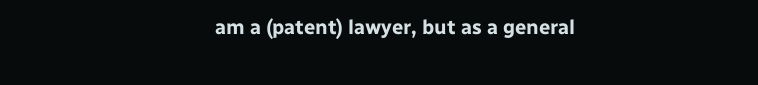am a (patent) lawyer, but as a general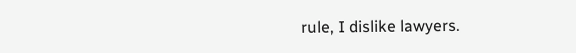rule, I dislike lawyers.